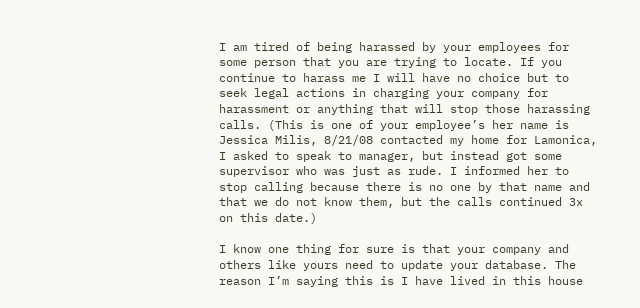I am tired of being harassed by your employees for some person that you are trying to locate. If you continue to harass me I will have no choice but to seek legal actions in charging your company for harassment or anything that will stop those harassing calls. (This is one of your employee’s her name is Jessica Milis, 8/21/08 contacted my home for Lamonica, I asked to speak to manager, but instead got some supervisor who was just as rude. I informed her to stop calling because there is no one by that name and that we do not know them, but the calls continued 3x on this date.)

I know one thing for sure is that your company and others like yours need to update your database. The reason I’m saying this is I have lived in this house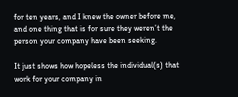for ten years, and I knew the owner before me, and one thing that is for sure they weren’t the person your company have been seeking.

It just shows how hopeless the individual(s) that work for your company in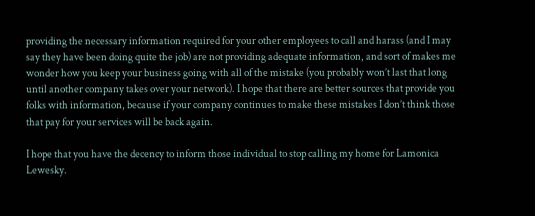providing the necessary information required for your other employees to call and harass (and I may say they have been doing quite the job) are not providing adequate information, and sort of makes me wonder how you keep your business going with all of the mistake (you probably won’t last that long until another company takes over your network). I hope that there are better sources that provide you folks with information, because if your company continues to make these mistakes I don’t think those that pay for your services will be back again.

I hope that you have the decency to inform those individual to stop calling my home for Lamonica Lewesky.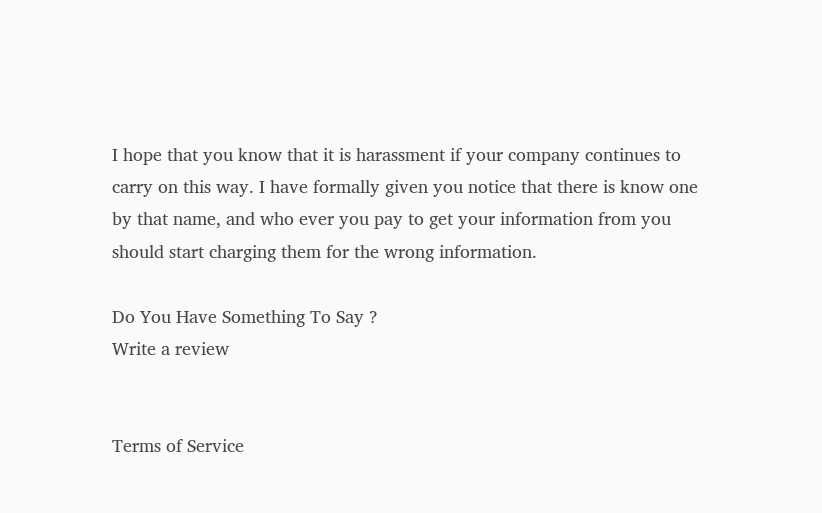I hope that you know that it is harassment if your company continues to carry on this way. I have formally given you notice that there is know one by that name, and who ever you pay to get your information from you should start charging them for the wrong information.

Do You Have Something To Say ?
Write a review


Terms of Service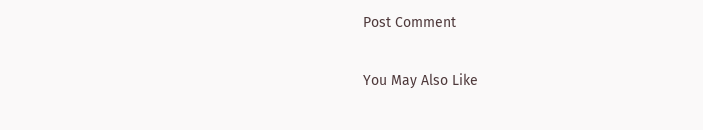Post Comment

You May Also Like